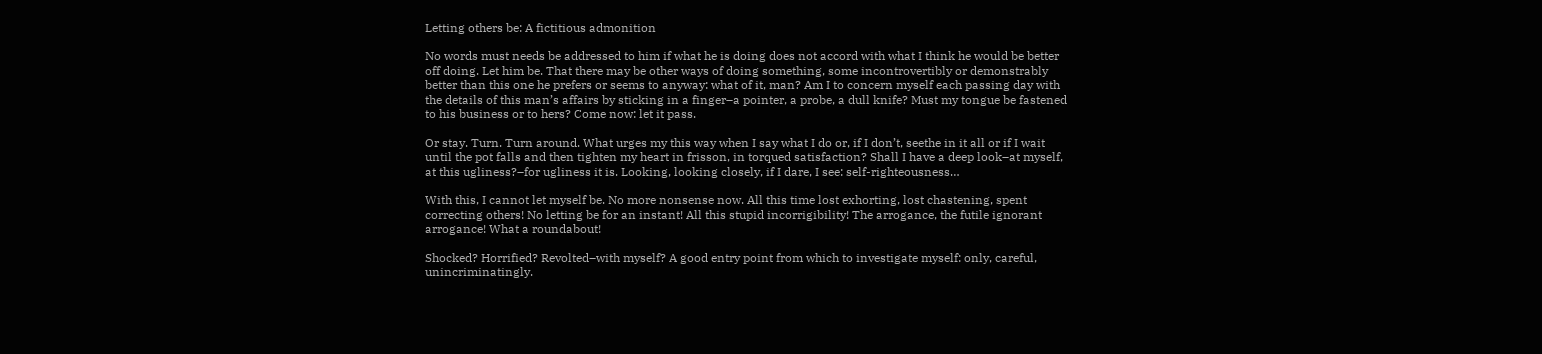Letting others be: A fictitious admonition

No words must needs be addressed to him if what he is doing does not accord with what I think he would be better off doing. Let him be. That there may be other ways of doing something, some incontrovertibly or demonstrably better than this one he prefers or seems to anyway: what of it, man? Am I to concern myself each passing day with the details of this man’s affairs by sticking in a finger–a pointer, a probe, a dull knife? Must my tongue be fastened to his business or to hers? Come now: let it pass.

Or stay. Turn. Turn around. What urges my this way when I say what I do or, if I don’t, seethe in it all or if I wait until the pot falls and then tighten my heart in frisson, in torqued satisfaction? Shall I have a deep look–at myself, at this ugliness?–for ugliness it is. Looking, looking closely, if I dare, I see: self-righteousness…

With this, I cannot let myself be. No more nonsense now. All this time lost exhorting, lost chastening, spent correcting others! No letting be for an instant! All this stupid incorrigibility! The arrogance, the futile ignorant arrogance! What a roundabout!

Shocked? Horrified? Revolted–with myself? A good entry point from which to investigate myself: only, careful, unincriminatingly.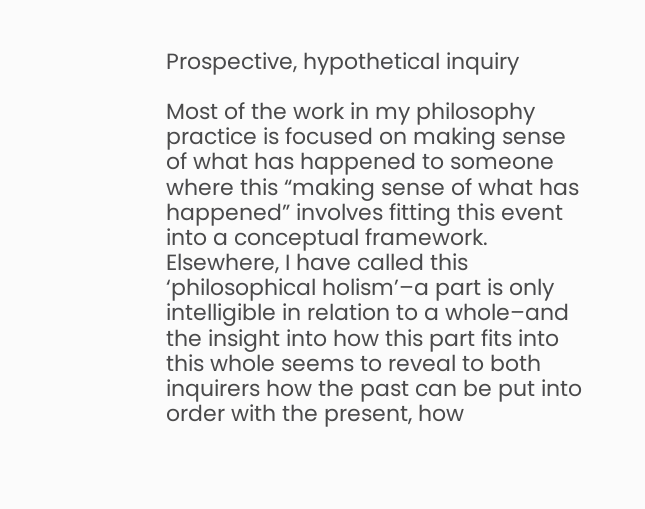Prospective, hypothetical inquiry

Most of the work in my philosophy practice is focused on making sense of what has happened to someone where this “making sense of what has happened” involves fitting this event into a conceptual framework. Elsewhere, I have called this ‘philosophical holism’–a part is only intelligible in relation to a whole–and the insight into how this part fits into this whole seems to reveal to both inquirers how the past can be put into order with the present, how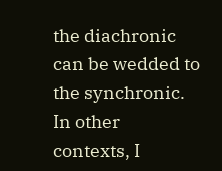the diachronic can be wedded to the synchronic. In other contexts, I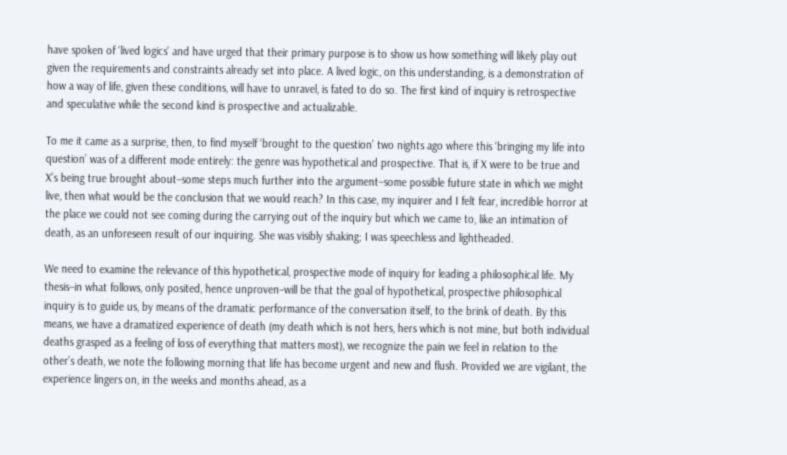have spoken of ‘lived logics’ and have urged that their primary purpose is to show us how something will likely play out given the requirements and constraints already set into place. A lived logic, on this understanding, is a demonstration of how a way of life, given these conditions, will have to unravel, is fated to do so. The first kind of inquiry is retrospective and speculative while the second kind is prospective and actualizable.

To me it came as a surprise, then, to find myself ‘brought to the question’ two nights ago where this ‘bringing my life into question’ was of a different mode entirely: the genre was hypothetical and prospective. That is, if X were to be true and X’s being true brought about–some steps much further into the argument–some possible future state in which we might live, then what would be the conclusion that we would reach? In this case, my inquirer and I felt fear, incredible horror at the place we could not see coming during the carrying out of the inquiry but which we came to, like an intimation of death, as an unforeseen result of our inquiring. She was visibly shaking; I was speechless and lightheaded.

We need to examine the relevance of this hypothetical, prospective mode of inquiry for leading a philosophical life. My thesis–in what follows, only posited, hence unproven–will be that the goal of hypothetical, prospective philosophical inquiry is to guide us, by means of the dramatic performance of the conversation itself, to the brink of death. By this means, we have a dramatized experience of death (my death which is not hers, hers which is not mine, but both individual deaths grasped as a feeling of loss of everything that matters most), we recognize the pain we feel in relation to the other’s death, we note the following morning that life has become urgent and new and flush. Provided we are vigilant, the experience lingers on, in the weeks and months ahead, as a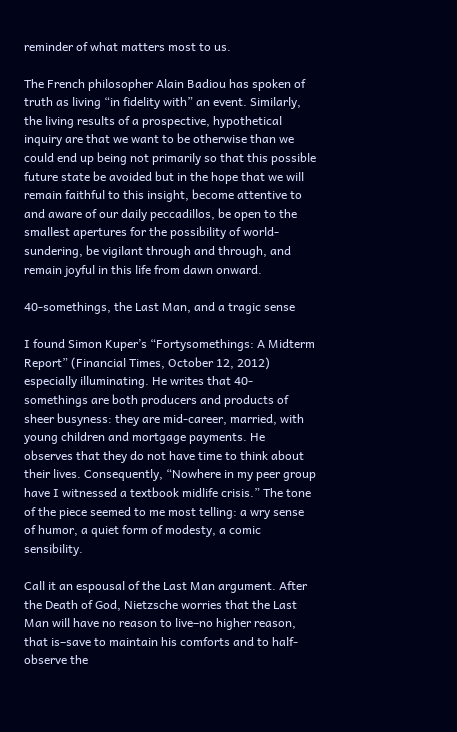reminder of what matters most to us.

The French philosopher Alain Badiou has spoken of truth as living “in fidelity with” an event. Similarly, the living results of a prospective, hypothetical inquiry are that we want to be otherwise than we could end up being not primarily so that this possible future state be avoided but in the hope that we will remain faithful to this insight, become attentive to and aware of our daily peccadillos, be open to the smallest apertures for the possibility of world-sundering, be vigilant through and through, and remain joyful in this life from dawn onward.

40-somethings, the Last Man, and a tragic sense

I found Simon Kuper’s “Fortysomethings: A Midterm Report” (Financial Times, October 12, 2012) especially illuminating. He writes that 40-somethings are both producers and products of sheer busyness: they are mid-career, married, with young children and mortgage payments. He observes that they do not have time to think about their lives. Consequently, “Nowhere in my peer group have I witnessed a textbook midlife crisis.” The tone of the piece seemed to me most telling: a wry sense of humor, a quiet form of modesty, a comic sensibility.

Call it an espousal of the Last Man argument. After the Death of God, Nietzsche worries that the Last Man will have no reason to live–no higher reason, that is–save to maintain his comforts and to half-observe the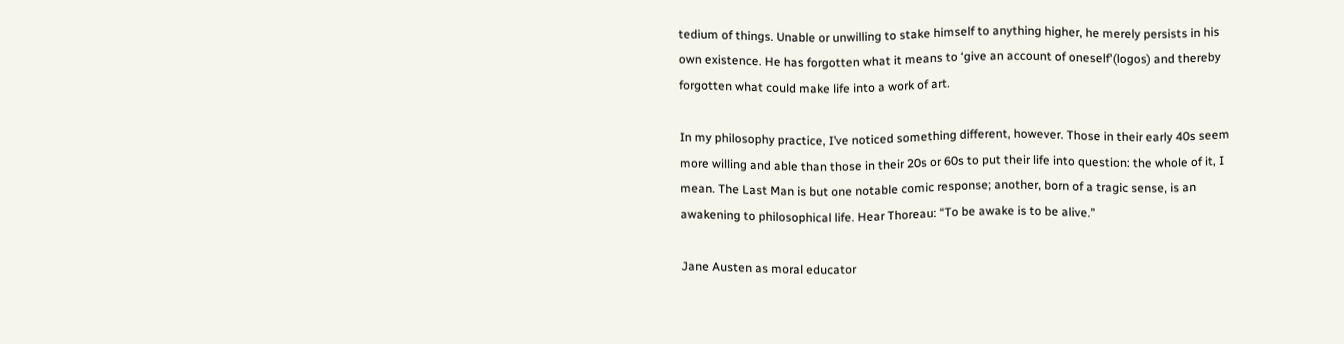tedium of things. Unable or unwilling to stake himself to anything higher, he merely persists in his own existence. He has forgotten what it means to ‘give an account of oneself'(logos) and thereby forgotten what could make life into a work of art.

In my philosophy practice, I’ve noticed something different, however. Those in their early 40s seem more willing and able than those in their 20s or 60s to put their life into question: the whole of it, I mean. The Last Man is but one notable comic response; another, born of a tragic sense, is an awakening to philosophical life. Hear Thoreau: “To be awake is to be alive.”

Jane Austen as moral educator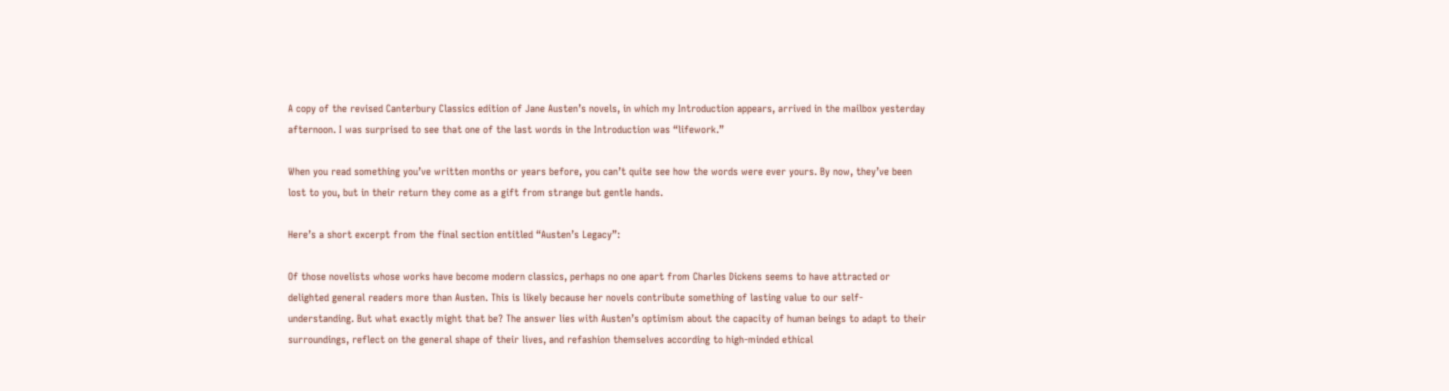A copy of the revised Canterbury Classics edition of Jane Austen’s novels, in which my Introduction appears, arrived in the mailbox yesterday afternoon. I was surprised to see that one of the last words in the Introduction was “lifework.”

When you read something you’ve written months or years before, you can’t quite see how the words were ever yours. By now, they’ve been lost to you, but in their return they come as a gift from strange but gentle hands.

Here’s a short excerpt from the final section entitled “Austen’s Legacy”:

Of those novelists whose works have become modern classics, perhaps no one apart from Charles Dickens seems to have attracted or delighted general readers more than Austen. This is likely because her novels contribute something of lasting value to our self-understanding. But what exactly might that be? The answer lies with Austen’s optimism about the capacity of human beings to adapt to their surroundings, reflect on the general shape of their lives, and refashion themselves according to high-minded ethical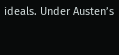ideals. Under Austen’s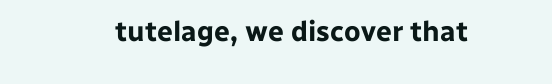tutelage, we discover that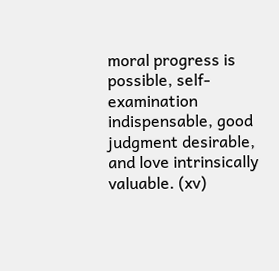moral progress is possible, self-examination indispensable, good judgment desirable, and love intrinsically valuable. (xv)